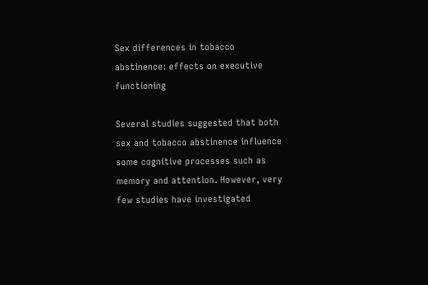Sex differences in tobacco abstinence: effects on executive functioning

Several studies suggested that both sex and tobacco abstinence influence some cognitive processes such as memory and attention. However, very few studies have investigated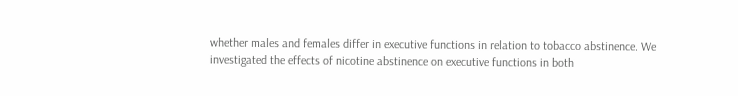whether males and females differ in executive functions in relation to tobacco abstinence. We investigated the effects of nicotine abstinence on executive functions in both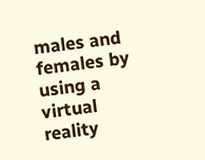males and females by using a virtual reality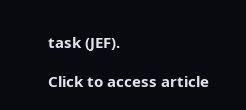task (JEF).

Click to access article